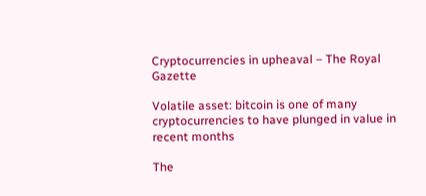Cryptocurrencies in upheaval – The Royal Gazette

Volatile asset: bitcoin is one of many cryptocurrencies to have plunged in value in recent months

The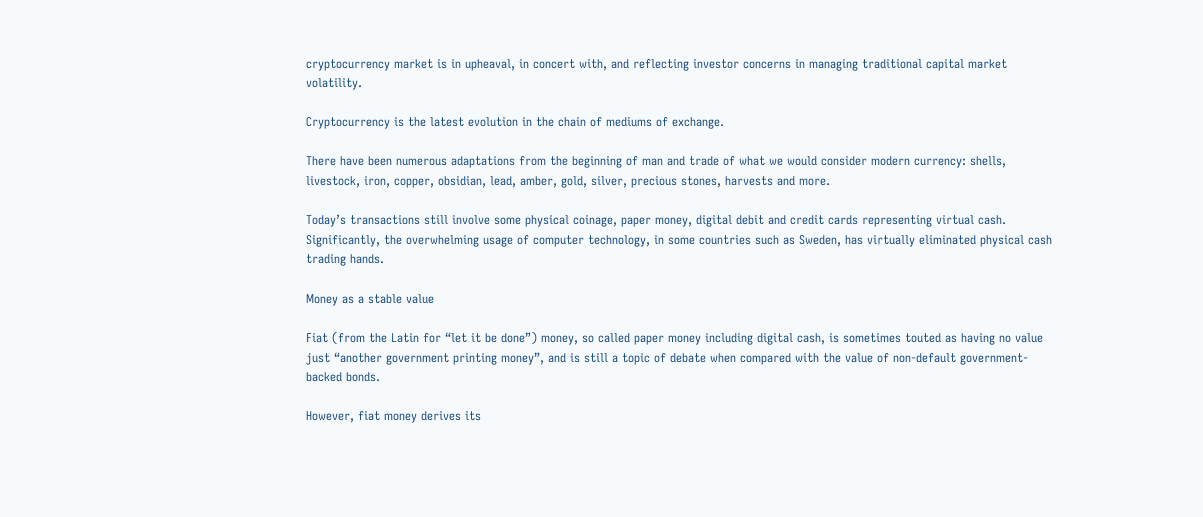cryptocurrency market is in upheaval, in concert with, and reflecting investor concerns in managing traditional capital market volatility.

Cryptocurrency is the latest evolution in the chain of mediums of exchange.

There have been numerous adaptations from the beginning of man and trade of what we would consider modern currency: shells, livestock, iron, copper, obsidian, lead, amber, gold, silver, precious stones, harvests and more.

Today’s transactions still involve some physical coinage, paper money, digital debit and credit cards representing virtual cash. Significantly, the overwhelming usage of computer technology, in some countries such as Sweden, has virtually eliminated physical cash trading hands.

Money as a stable value

Fiat (from the Latin for “let it be done”) money, so called paper money including digital cash, is sometimes touted as having no value just “another government printing money”, and is still a topic of debate when compared with the value of non-default government-backed bonds.

However, fiat money derives its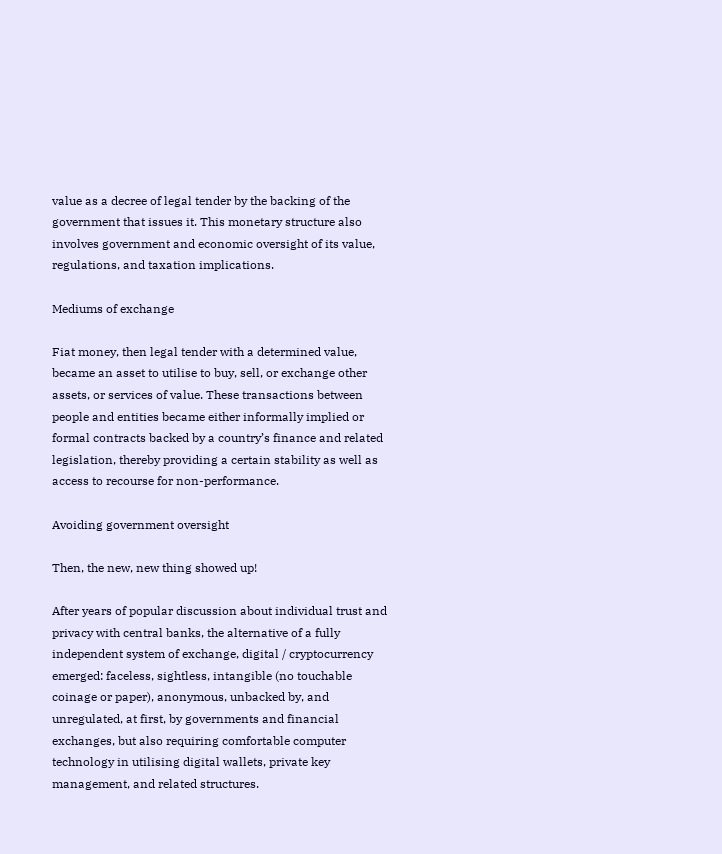value as a decree of legal tender by the backing of the government that issues it. This monetary structure also involves government and economic oversight of its value, regulations, and taxation implications.

Mediums of exchange

Fiat money, then legal tender with a determined value, became an asset to utilise to buy, sell, or exchange other assets, or services of value. These transactions between people and entities became either informally implied or formal contracts backed by a country’s finance and related legislation, thereby providing a certain stability as well as access to recourse for non-performance.

Avoiding government oversight

Then, the new, new thing showed up!

After years of popular discussion about individual trust and privacy with central banks, the alternative of a fully independent system of exchange, digital / cryptocurrency emerged: faceless, sightless, intangible (no touchable coinage or paper), anonymous, unbacked by, and unregulated, at first, by governments and financial exchanges, but also requiring comfortable computer technology in utilising digital wallets, private key management, and related structures.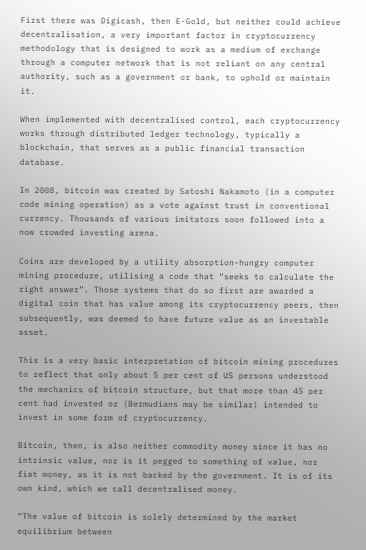First there was Digicash, then E-Gold, but neither could achieve decentralisation, a very important factor in cryptocurrency methodology that is designed to work as a medium of exchange through a computer network that is not reliant on any central authority, such as a government or bank, to uphold or maintain it.

When implemented with decentralised control, each cryptocurrency works through distributed ledger technology, typically a blockchain, that serves as a public financial transaction database.

In 2008, bitcoin was created by Satoshi Nakamoto (in a computer code mining operation) as a vote against trust in conventional currency. Thousands of various imitators soon followed into a now crowded investing arena.

Coins are developed by a utility absorption-hungry computer mining procedure, utilising a code that “seeks to calculate the right answer”. Those systems that do so first are awarded a digital coin that has value among its cryptocurrency peers, then subsequently, was deemed to have future value as an investable asset.

This is a very basic interpretation of bitcoin mining procedures to reflect that only about 5 per cent of US persons understood the mechanics of bitcoin structure, but that more than 45 per cent had invested or (Bermudians may be similar) intended to invest in some form of cryptocurrency.

Bitcoin, then, is also neither commodity money since it has no intrinsic value, nor is it pegged to something of value, nor fiat money, as it is not backed by the government. It is of its own kind, which we call decentralised money.

“The value of bitcoin is solely determined by the market equilibrium between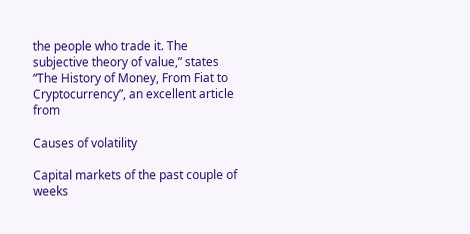the people who trade it. The subjective theory of value,” states “The History of Money, From Fiat to Cryptocurrency”, an excellent article from

Causes of volatility

Capital markets of the past couple of weeks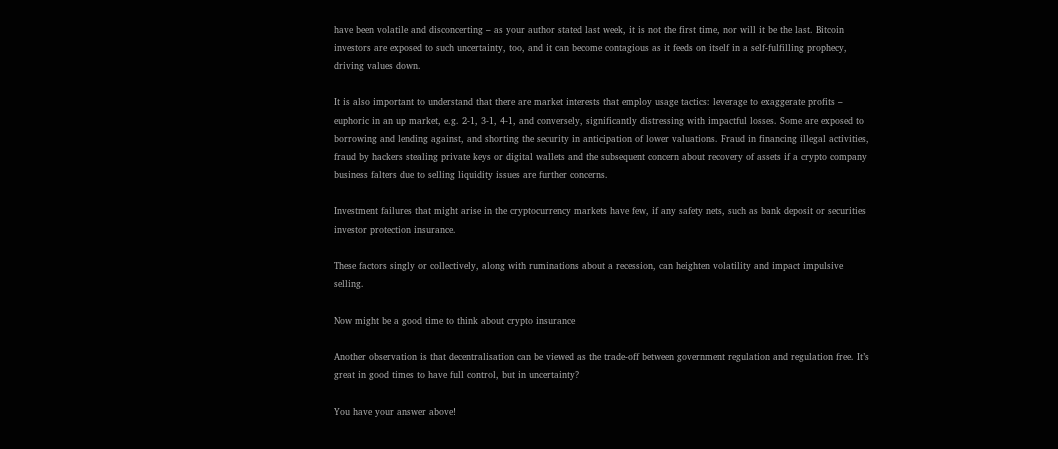have been volatile and disconcerting – as your author stated last week, it is not the first time, nor will it be the last. Bitcoin investors are exposed to such uncertainty, too, and it can become contagious as it feeds on itself in a self-fulfilling prophecy, driving values down.

It is also important to understand that there are market interests that employ usage tactics: leverage to exaggerate profits – euphoric in an up market, e.g. 2-1, 3-1, 4-1, and conversely, significantly distressing with impactful losses. Some are exposed to borrowing and lending against, and shorting the security in anticipation of lower valuations. Fraud in financing illegal activities, fraud by hackers stealing private keys or digital wallets and the subsequent concern about recovery of assets if a crypto company business falters due to selling liquidity issues are further concerns.

Investment failures that might arise in the cryptocurrency markets have few, if any safety nets, such as bank deposit or securities investor protection insurance.

These factors singly or collectively, along with ruminations about a recession, can heighten volatility and impact impulsive selling.

Now might be a good time to think about crypto insurance

Another observation is that decentralisation can be viewed as the trade-off between government regulation and regulation free. It’s great in good times to have full control, but in uncertainty?

You have your answer above!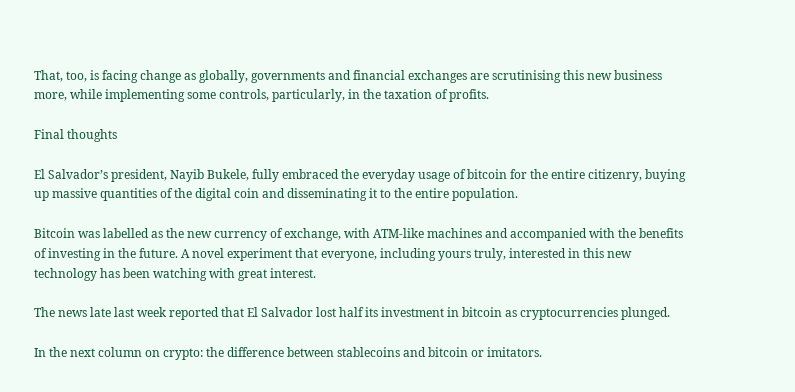That, too, is facing change as globally, governments and financial exchanges are scrutinising this new business more, while implementing some controls, particularly, in the taxation of profits.

Final thoughts

El Salvador’s president, Nayib Bukele, fully embraced the everyday usage of bitcoin for the entire citizenry, buying up massive quantities of the digital coin and disseminating it to the entire population.

Bitcoin was labelled as the new currency of exchange, with ATM-like machines and accompanied with the benefits of investing in the future. A novel experiment that everyone, including yours truly, interested in this new technology has been watching with great interest.

The news late last week reported that El Salvador lost half its investment in bitcoin as cryptocurrencies plunged.

In the next column on crypto: the difference between stablecoins and bitcoin or imitators.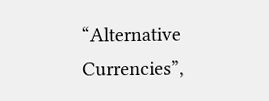“Alternative Currencies”,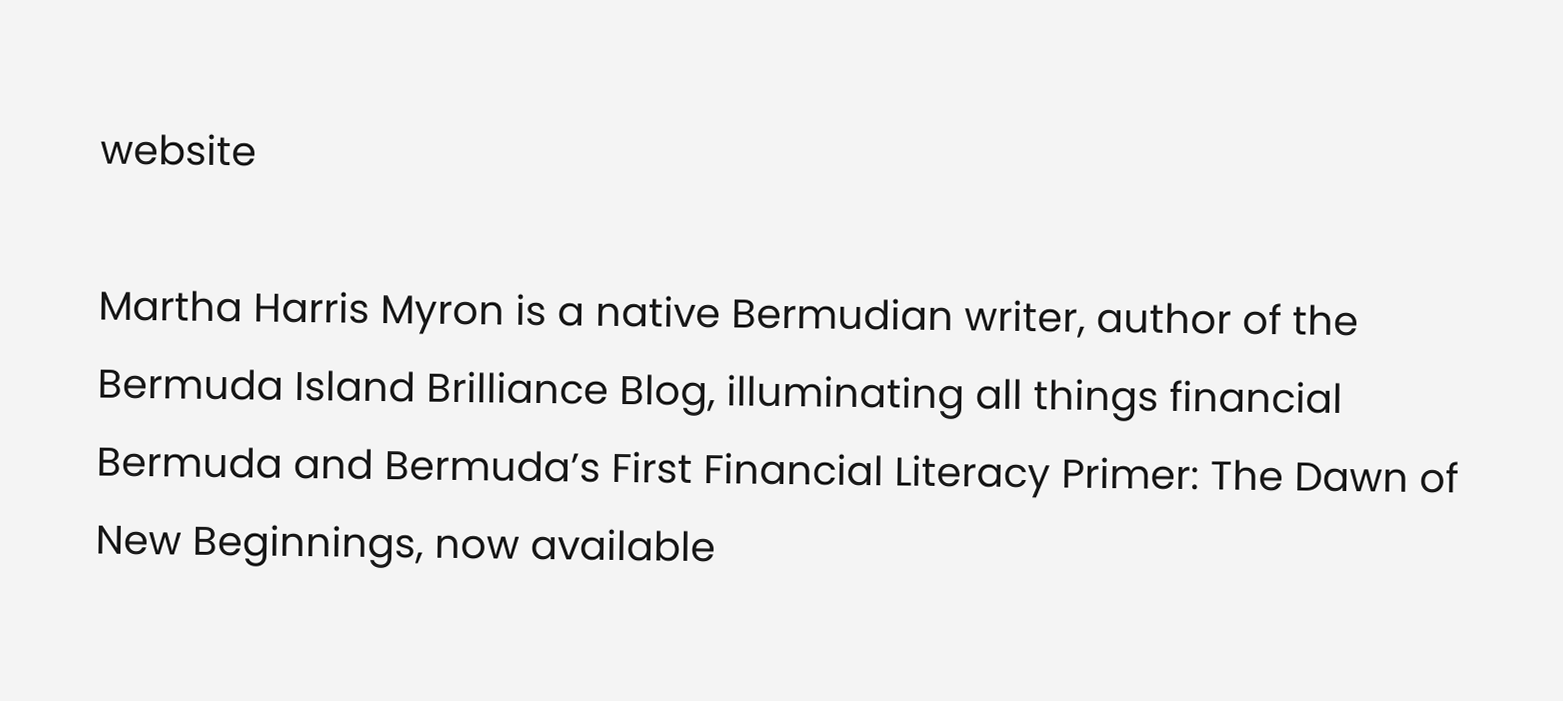website

Martha Harris Myron is a native Bermudian writer, author of the Bermuda Island Brilliance Blog, illuminating all things financial Bermuda and Bermuda’s First Financial Literacy Primer: The Dawn of New Beginnings, now available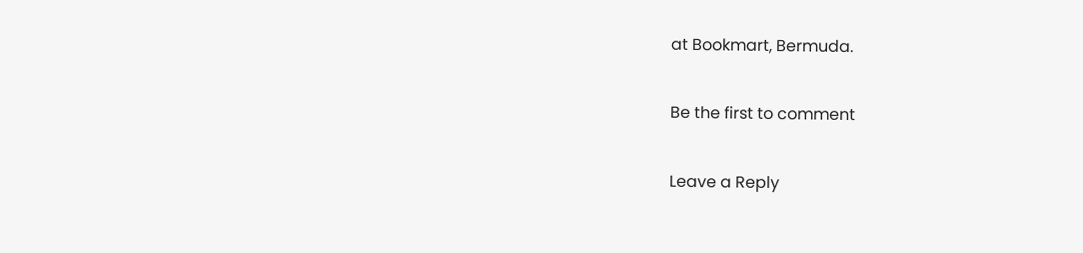at Bookmart, Bermuda.

Be the first to comment

Leave a Reply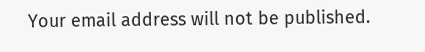Your email address will not be published.